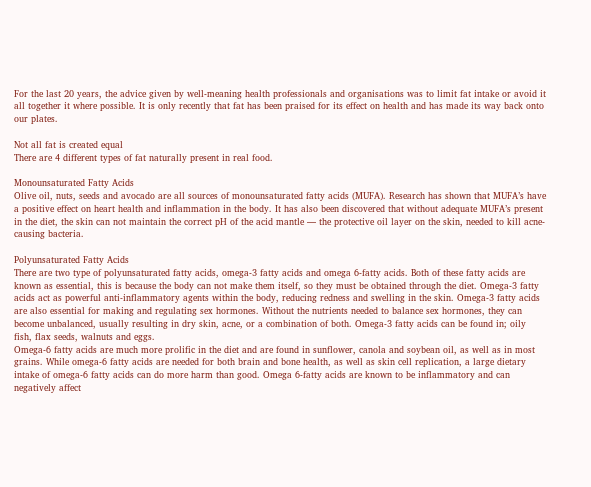For the last 20 years, the advice given by well-meaning health professionals and organisations was to limit fat intake or avoid it all together it where possible. It is only recently that fat has been praised for its effect on health and has made its way back onto our plates.

Not all fat is created equal
There are 4 different types of fat naturally present in real food.

Monounsaturated Fatty Acids
Olive oil, nuts, seeds and avocado are all sources of monounsaturated fatty acids (MUFA). Research has shown that MUFA’s have a positive effect on heart health and inflammation in the body. It has also been discovered that without adequate MUFA’s present in the diet, the skin can not maintain the correct pH of the acid mantle — the protective oil layer on the skin, needed to kill acne-causing bacteria.

Polyunsaturated Fatty Acids
There are two type of polyunsaturated fatty acids, omega-3 fatty acids and omega 6-fatty acids. Both of these fatty acids are known as essential, this is because the body can not make them itself, so they must be obtained through the diet. Omega-3 fatty acids act as powerful anti-inflammatory agents within the body, reducing redness and swelling in the skin. Omega-3 fatty acids are also essential for making and regulating sex hormones. Without the nutrients needed to balance sex hormones, they can become unbalanced, usually resulting in dry skin, acne, or a combination of both. Omega-3 fatty acids can be found in; oily fish, flax seeds, walnuts and eggs.
Omega-6 fatty acids are much more prolific in the diet and are found in sunflower, canola and soybean oil, as well as in most grains. While omega-6 fatty acids are needed for both brain and bone health, as well as skin cell replication, a large dietary intake of omega-6 fatty acids can do more harm than good. Omega 6-fatty acids are known to be inflammatory and can negatively affect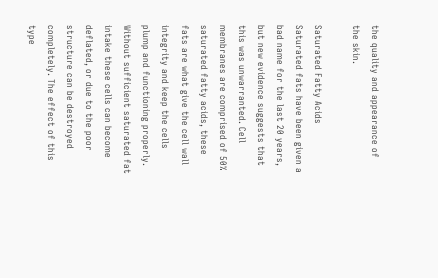the quality and appearance of the skin.

Saturated Fatty Acids
Saturated fats have been given a bad name for the last 20 years, but new evidence suggests that this was unwarranted. Cell membranes are comprised of 50% saturated fatty acids, these fats are what give the cell wall integrity and keep the cells plump and functioning properly. Without sufficient saturated fat intake these cells can become deflated, or due to the poor structure can be destroyed completely. The effect of this type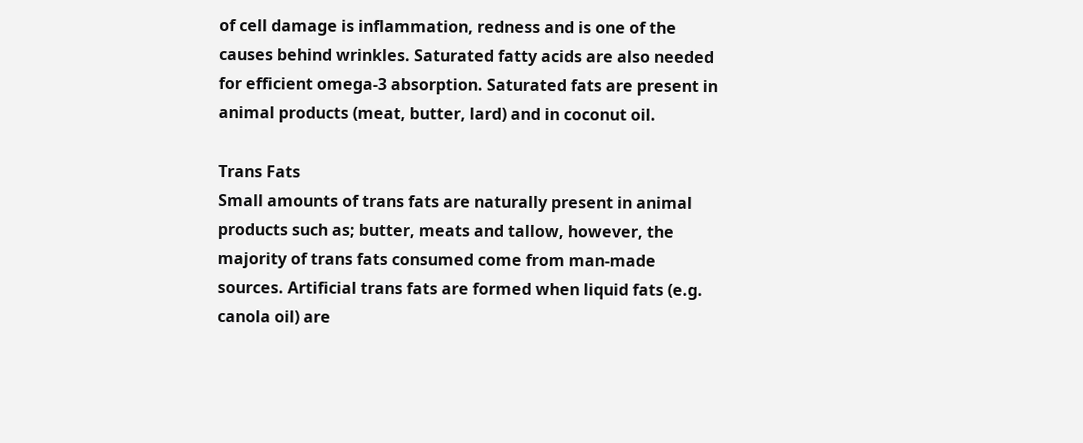of cell damage is inflammation, redness and is one of the causes behind wrinkles. Saturated fatty acids are also needed for efficient omega-3 absorption. Saturated fats are present in animal products (meat, butter, lard) and in coconut oil.

Trans Fats
Small amounts of trans fats are naturally present in animal products such as; butter, meats and tallow, however, the majority of trans fats consumed come from man-made sources. Artificial trans fats are formed when liquid fats (e.g. canola oil) are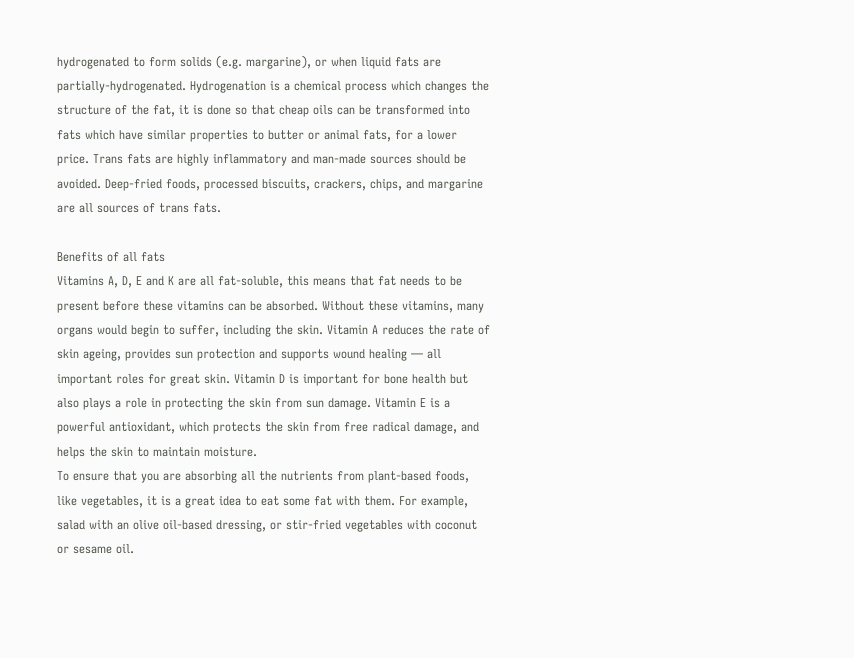hydrogenated to form solids (e.g. margarine), or when liquid fats are partially-hydrogenated. Hydrogenation is a chemical process which changes the structure of the fat, it is done so that cheap oils can be transformed into fats which have similar properties to butter or animal fats, for a lower price. Trans fats are highly inflammatory and man-made sources should be avoided. Deep-fried foods, processed biscuits, crackers, chips, and margarine are all sources of trans fats.

Benefits of all fats
Vitamins A, D, E and K are all fat-soluble, this means that fat needs to be present before these vitamins can be absorbed. Without these vitamins, many organs would begin to suffer, including the skin. Vitamin A reduces the rate of skin ageing, provides sun protection and supports wound healing — all important roles for great skin. Vitamin D is important for bone health but also plays a role in protecting the skin from sun damage. Vitamin E is a powerful antioxidant, which protects the skin from free radical damage, and helps the skin to maintain moisture.
To ensure that you are absorbing all the nutrients from plant-based foods, like vegetables, it is a great idea to eat some fat with them. For example, salad with an olive oil-based dressing, or stir-fried vegetables with coconut or sesame oil.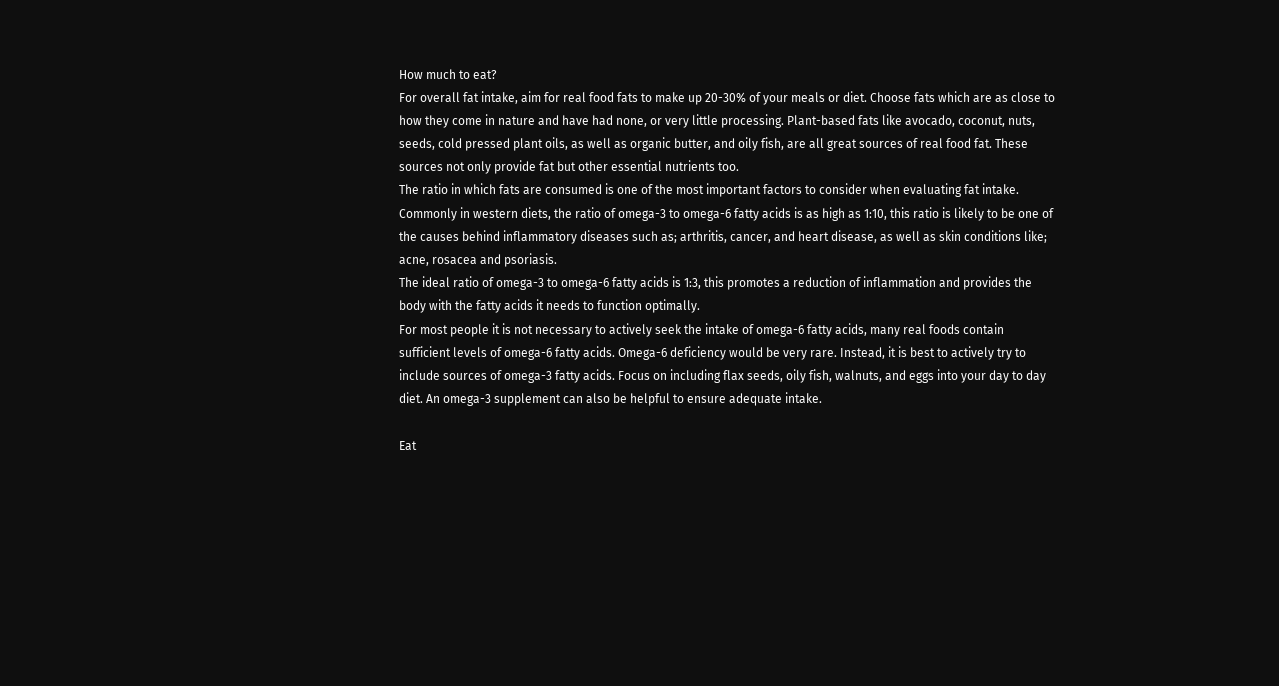How much to eat?
For overall fat intake, aim for real food fats to make up 20-30% of your meals or diet. Choose fats which are as close to how they come in nature and have had none, or very little processing. Plant-based fats like avocado, coconut, nuts, seeds, cold pressed plant oils, as well as organic butter, and oily fish, are all great sources of real food fat. These sources not only provide fat but other essential nutrients too.
The ratio in which fats are consumed is one of the most important factors to consider when evaluating fat intake. Commonly in western diets, the ratio of omega-3 to omega-6 fatty acids is as high as 1:10, this ratio is likely to be one of the causes behind inflammatory diseases such as; arthritis, cancer, and heart disease, as well as skin conditions like; acne, rosacea and psoriasis.
The ideal ratio of omega-3 to omega-6 fatty acids is 1:3, this promotes a reduction of inflammation and provides the body with the fatty acids it needs to function optimally.
For most people it is not necessary to actively seek the intake of omega-6 fatty acids, many real foods contain sufficient levels of omega-6 fatty acids. Omega-6 deficiency would be very rare. Instead, it is best to actively try to include sources of omega-3 fatty acids. Focus on including flax seeds, oily fish, walnuts, and eggs into your day to day diet. An omega-3 supplement can also be helpful to ensure adequate intake.

Eat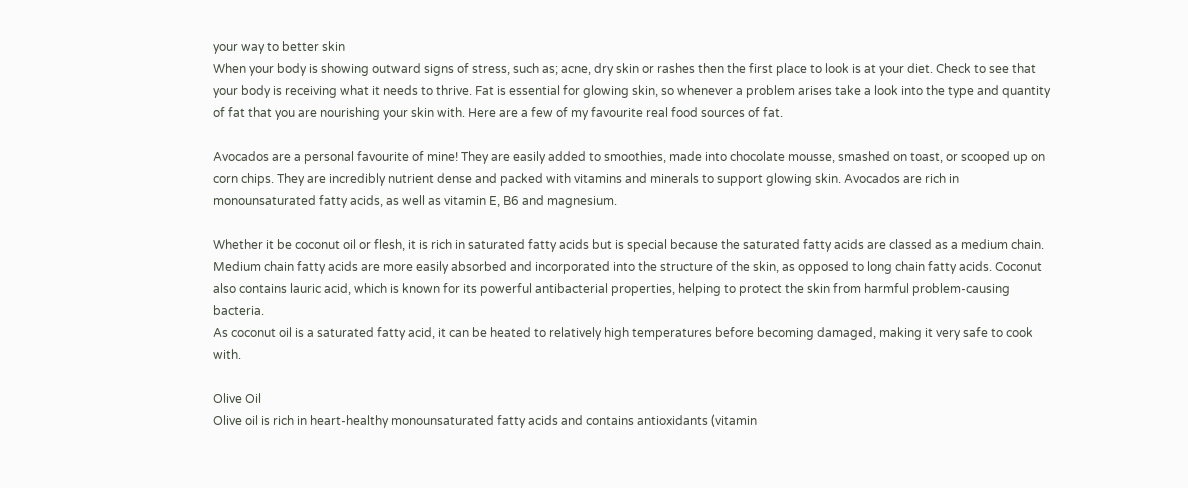your way to better skin
When your body is showing outward signs of stress, such as; acne, dry skin or rashes then the first place to look is at your diet. Check to see that your body is receiving what it needs to thrive. Fat is essential for glowing skin, so whenever a problem arises take a look into the type and quantity of fat that you are nourishing your skin with. Here are a few of my favourite real food sources of fat.

Avocados are a personal favourite of mine! They are easily added to smoothies, made into chocolate mousse, smashed on toast, or scooped up on corn chips. They are incredibly nutrient dense and packed with vitamins and minerals to support glowing skin. Avocados are rich in monounsaturated fatty acids, as well as vitamin E, B6 and magnesium.

Whether it be coconut oil or flesh, it is rich in saturated fatty acids but is special because the saturated fatty acids are classed as a medium chain. Medium chain fatty acids are more easily absorbed and incorporated into the structure of the skin, as opposed to long chain fatty acids. Coconut also contains lauric acid, which is known for its powerful antibacterial properties, helping to protect the skin from harmful problem-causing bacteria.
As coconut oil is a saturated fatty acid, it can be heated to relatively high temperatures before becoming damaged, making it very safe to cook with.

Olive Oil
Olive oil is rich in heart-healthy monounsaturated fatty acids and contains antioxidants (vitamin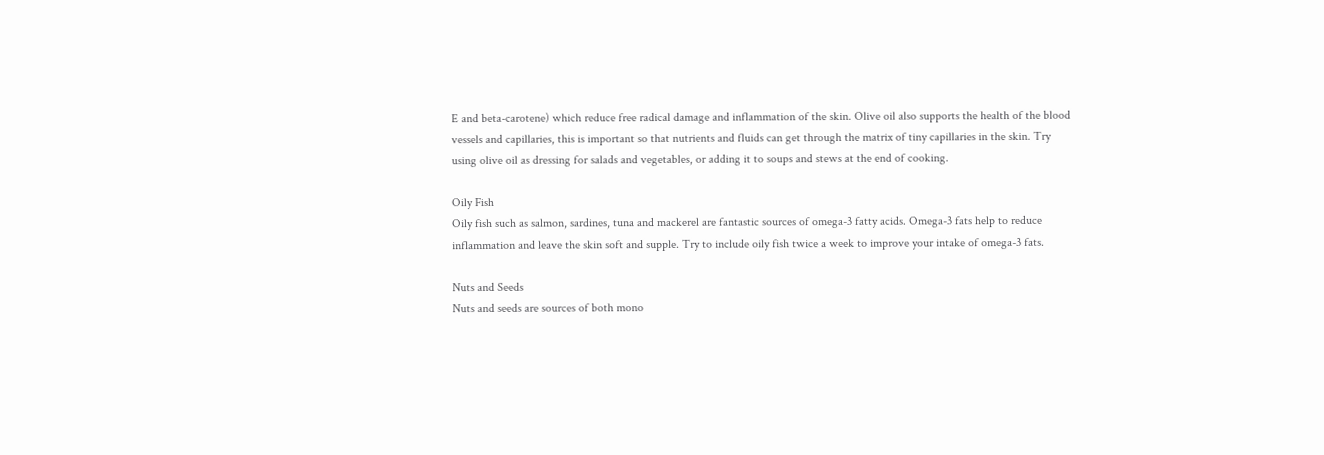E and beta-carotene) which reduce free radical damage and inflammation of the skin. Olive oil also supports the health of the blood vessels and capillaries, this is important so that nutrients and fluids can get through the matrix of tiny capillaries in the skin. Try using olive oil as dressing for salads and vegetables, or adding it to soups and stews at the end of cooking.

Oily Fish
Oily fish such as salmon, sardines, tuna and mackerel are fantastic sources of omega-3 fatty acids. Omega-3 fats help to reduce inflammation and leave the skin soft and supple. Try to include oily fish twice a week to improve your intake of omega-3 fats.

Nuts and Seeds
Nuts and seeds are sources of both mono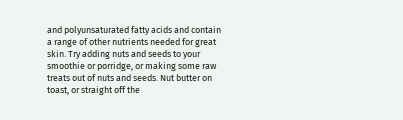and polyunsaturated fatty acids and contain a range of other nutrients needed for great skin. Try adding nuts and seeds to your smoothie or porridge, or making some raw treats out of nuts and seeds. Nut butter on toast, or straight off the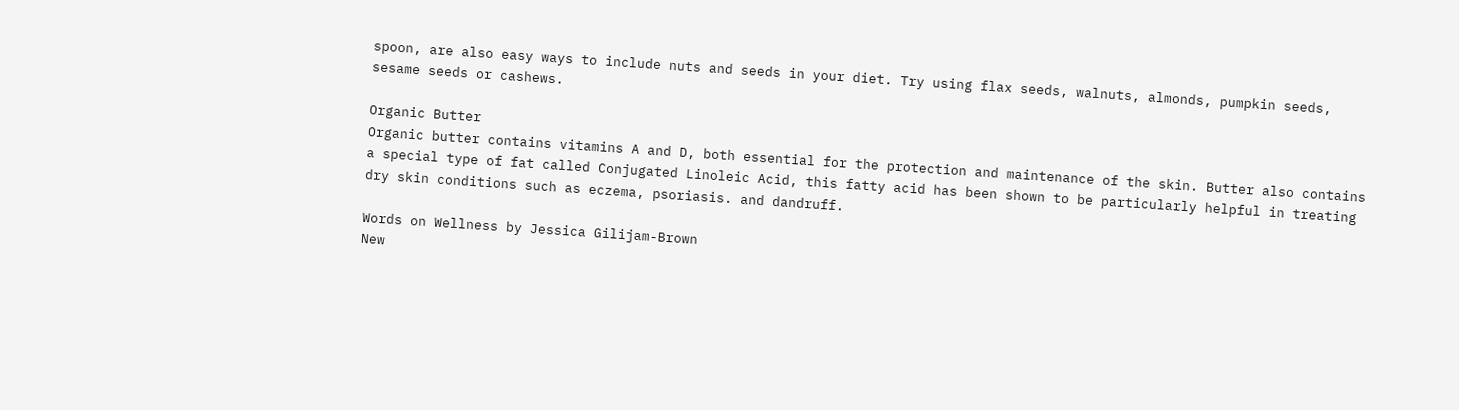spoon, are also easy ways to include nuts and seeds in your diet. Try using flax seeds, walnuts, almonds, pumpkin seeds, sesame seeds or cashews.

Organic Butter
Organic butter contains vitamins A and D, both essential for the protection and maintenance of the skin. Butter also contains a special type of fat called Conjugated Linoleic Acid, this fatty acid has been shown to be particularly helpful in treating dry skin conditions such as eczema, psoriasis. and dandruff.

Words on Wellness by Jessica Gilijam-Brown
New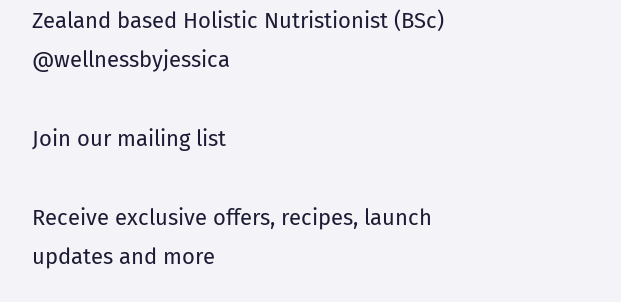Zealand based Holistic Nutristionist (BSc) @wellnessbyjessica

Join our mailing list

Receive exclusive offers, recipes, launch updates and more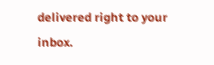delivered right to your inbox.